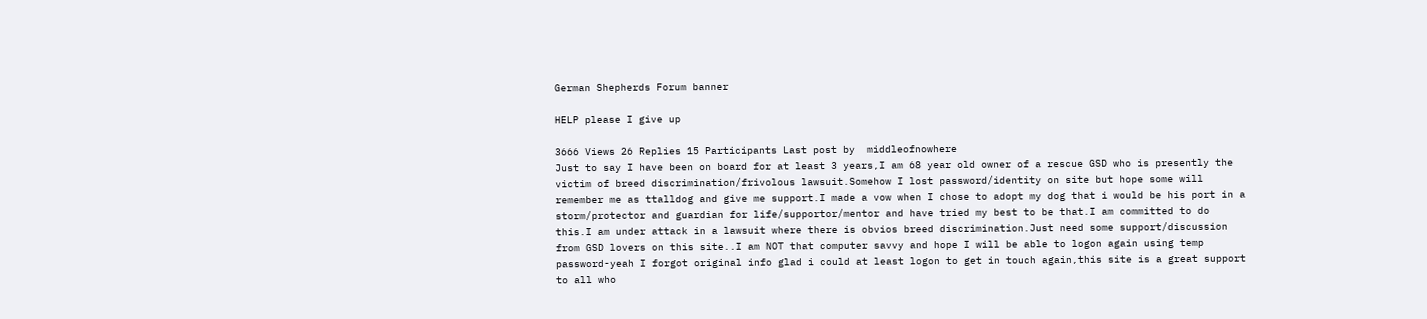German Shepherds Forum banner

HELP please I give up

3666 Views 26 Replies 15 Participants Last post by  middleofnowhere
Just to say I have been on board for at least 3 years,I am 68 year old owner of a rescue GSD who is presently the victim of breed discrimination/frivolous lawsuit.Somehow I lost password/identity on site but hope some will remember me as ttalldog and give me support.I made a vow when I chose to adopt my dog that i would be his port in a storm/protector and guardian for life/supportor/mentor and have tried my best to be that.I am committed to do this.I am under attack in a lawsuit where there is obvios breed discrimination.Just need some support/discussion from GSD lovers on this site..I am NOT that computer savvy and hope I will be able to logon again using temp password-yeah I forgot original info glad i could at least logon to get in touch again,this site is a great support to all who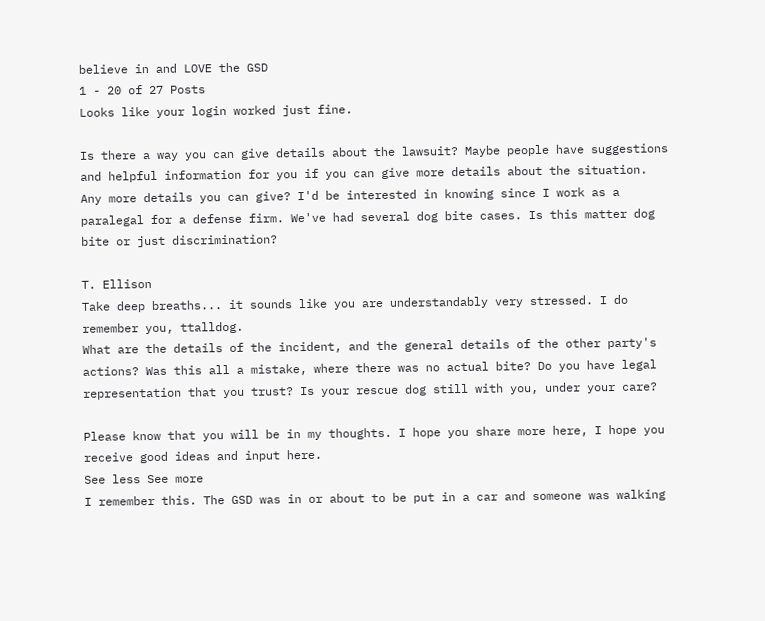believe in and LOVE the GSD
1 - 20 of 27 Posts
Looks like your login worked just fine.

Is there a way you can give details about the lawsuit? Maybe people have suggestions and helpful information for you if you can give more details about the situation.
Any more details you can give? I'd be interested in knowing since I work as a paralegal for a defense firm. We've had several dog bite cases. Is this matter dog bite or just discrimination?

T. Ellison
Take deep breaths... it sounds like you are understandably very stressed. I do remember you, ttalldog.
What are the details of the incident, and the general details of the other party's actions? Was this all a mistake, where there was no actual bite? Do you have legal representation that you trust? Is your rescue dog still with you, under your care?

Please know that you will be in my thoughts. I hope you share more here, I hope you receive good ideas and input here.
See less See more
I remember this. The GSD was in or about to be put in a car and someone was walking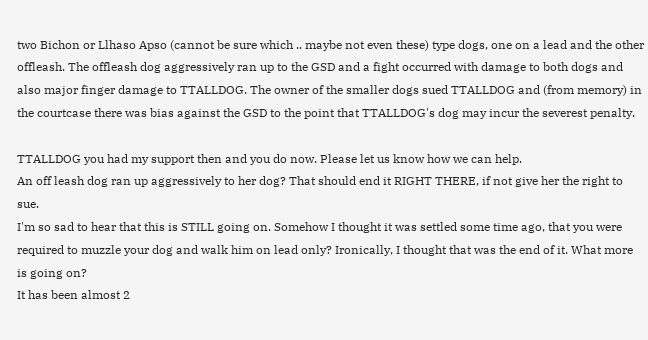two Bichon or Llhaso Apso (cannot be sure which .. maybe not even these) type dogs, one on a lead and the other offleash. The offleash dog aggressively ran up to the GSD and a fight occurred with damage to both dogs and also major finger damage to TTALLDOG. The owner of the smaller dogs sued TTALLDOG and (from memory) in the courtcase there was bias against the GSD to the point that TTALLDOG's dog may incur the severest penalty.

TTALLDOG you had my support then and you do now. Please let us know how we can help.
An off leash dog ran up aggressively to her dog? That should end it RIGHT THERE, if not give her the right to sue.
I'm so sad to hear that this is STILL going on. Somehow I thought it was settled some time ago, that you were required to muzzle your dog and walk him on lead only? Ironically, I thought that was the end of it. What more is going on?
It has been almost 2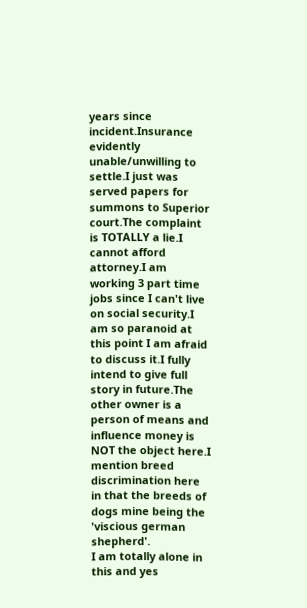years since incident.Insurance evidently unable/unwilling to settle.I just was served papers for summons to Superior court.The complaint is TOTALLY a lie.I cannot afford attorney.I am working 3 part time jobs since I can't live on social security.I am so paranoid at this point I am afraid to discuss it.I fully intend to give full story in future.The other owner is a person of means and influence money is NOT the object here.I mention breed discrimination here in that the breeds of dogs mine being the 'viscious german shepherd'.
I am totally alone in this and yes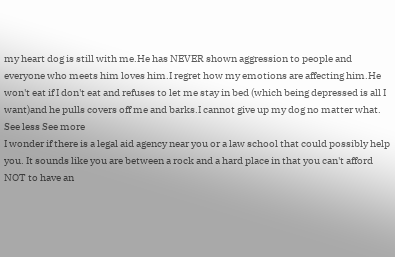my heart dog is still with me.He has NEVER shown aggression to people and everyone who meets him loves him.I regret how my emotions are affecting him.He won't eat if I don't eat and refuses to let me stay in bed (which being depressed is all I want)and he pulls covers off me and barks.I cannot give up my dog no matter what.
See less See more
I wonder if there is a legal aid agency near you or a law school that could possibly help you. It sounds like you are between a rock and a hard place in that you can't afford NOT to have an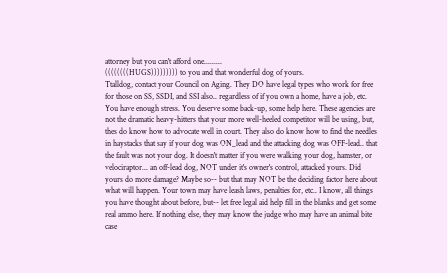attorney but you can't afford one.........
((((((((HUGS))))))))) to you and that wonderful dog of yours.
Ttalldog, contact your Council on Aging. They DO have legal types who work for free for those on SS, SSDI, and SSI also.. regardless of if you own a home, have a job, etc. You have enough stress. You deserve some back-up, some help here. These agencies are not the dramatic heavy-hitters that your more well-heeled competitor will be using, but, thes do know how to advocate well in court. They also do know how to find the needles in haystacks that say if your dog was ON_lead and the attacking dog was OFF-lead.. that the fault was not your dog. It doesn't matter if you were walking your dog, hamster, or velociraptor... an off-lead dog, NOT under it's owner's control, attacked yours. Did yours do more damage? Maybe so-- but that may NOT be the deciding factor here about what will happen. Your town may have leash laws, penalties for, etc.. I know, all things you have thought about before, but-- let free legal aid help fill in the blanks and get some real ammo here. If nothing else, they may know the judge who may have an animal bite case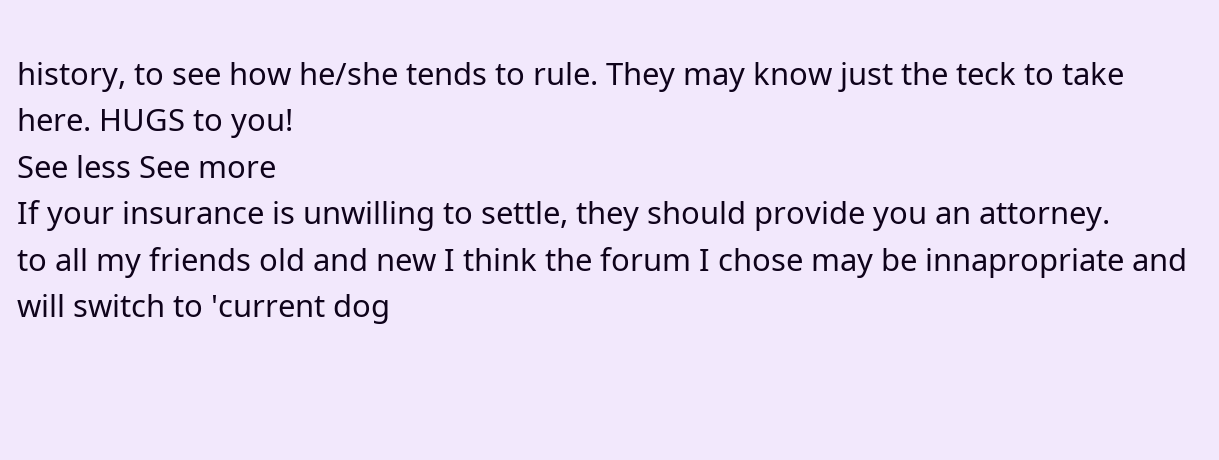history, to see how he/she tends to rule. They may know just the teck to take here. HUGS to you!
See less See more
If your insurance is unwilling to settle, they should provide you an attorney.
to all my friends old and new I think the forum I chose may be innapropriate and will switch to 'current dog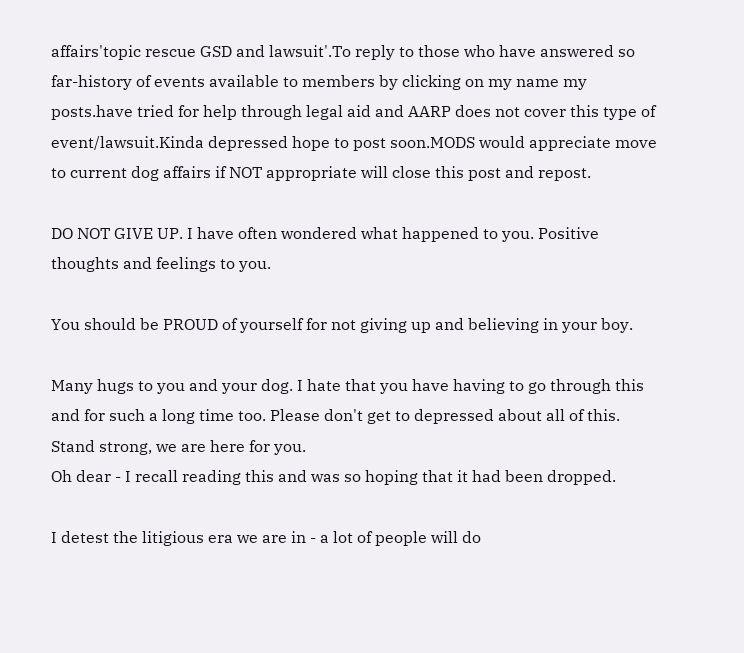affairs'topic rescue GSD and lawsuit'.To reply to those who have answered so far-history of events available to members by clicking on my name my posts.have tried for help through legal aid and AARP does not cover this type of event/lawsuit.Kinda depressed hope to post soon.MODS would appreciate move to current dog affairs if NOT appropriate will close this post and repost.

DO NOT GIVE UP. I have often wondered what happened to you. Positive thoughts and feelings to you.

You should be PROUD of yourself for not giving up and believing in your boy.

Many hugs to you and your dog. I hate that you have having to go through this and for such a long time too. Please don't get to depressed about all of this. Stand strong, we are here for you.
Oh dear - I recall reading this and was so hoping that it had been dropped.

I detest the litigious era we are in - a lot of people will do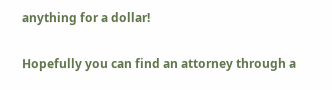anything for a dollar!

Hopefully you can find an attorney through a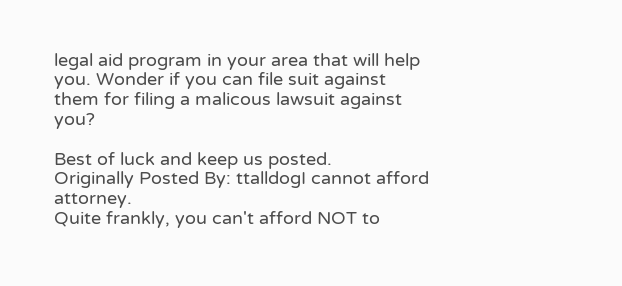legal aid program in your area that will help you. Wonder if you can file suit against them for filing a malicous lawsuit against you?

Best of luck and keep us posted.
Originally Posted By: ttalldogI cannot afford attorney.
Quite frankly, you can't afford NOT to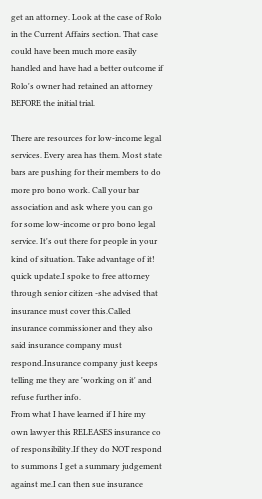get an attorney. Look at the case of Rolo in the Current Affairs section. That case could have been much more easily handled and have had a better outcome if Rolo's owner had retained an attorney BEFORE the initial trial.

There are resources for low-income legal services. Every area has them. Most state bars are pushing for their members to do more pro bono work. Call your bar association and ask where you can go for some low-income or pro bono legal service. It's out there for people in your kind of situation. Take advantage of it!
quick update.I spoke to free attorney through senior citizen -she advised that insurance must cover this.Called insurance commissioner and they also said insurance company must respond.Insurance company just keeps telling me they are 'working on it' and refuse further info.
From what I have learned if I hire my own lawyer this RELEASES insurance co of responsibility.If they do NOT respond to summons I get a summary judgement against me.I can then sue insurance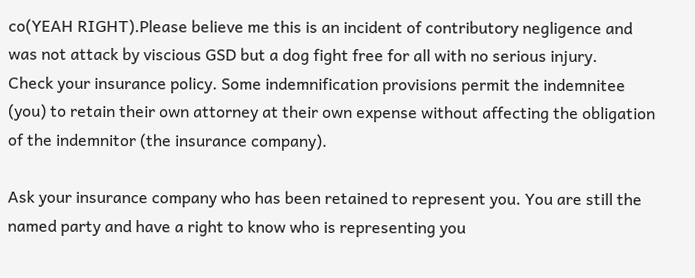co(YEAH RIGHT).Please believe me this is an incident of contributory negligence and was not attack by viscious GSD but a dog fight free for all with no serious injury.
Check your insurance policy. Some indemnification provisions permit the indemnitee (you) to retain their own attorney at their own expense without affecting the obligation of the indemnitor (the insurance company).

Ask your insurance company who has been retained to represent you. You are still the named party and have a right to know who is representing you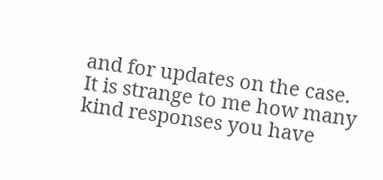and for updates on the case.
It is strange to me how many kind responses you have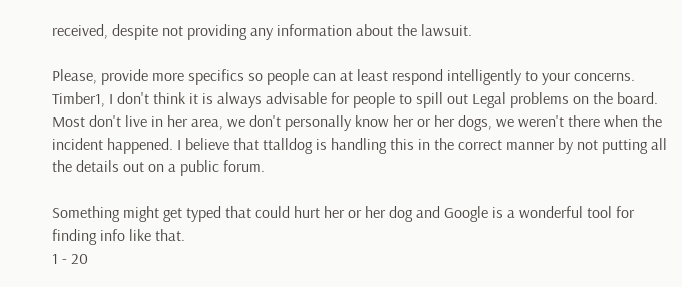received, despite not providing any information about the lawsuit.

Please, provide more specifics so people can at least respond intelligently to your concerns.
Timber1, I don't think it is always advisable for people to spill out Legal problems on the board. Most don't live in her area, we don't personally know her or her dogs, we weren't there when the incident happened. I believe that ttalldog is handling this in the correct manner by not putting all the details out on a public forum.

Something might get typed that could hurt her or her dog and Google is a wonderful tool for finding info like that.
1 - 20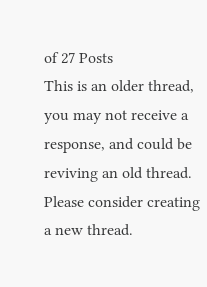of 27 Posts
This is an older thread, you may not receive a response, and could be reviving an old thread. Please consider creating a new thread.